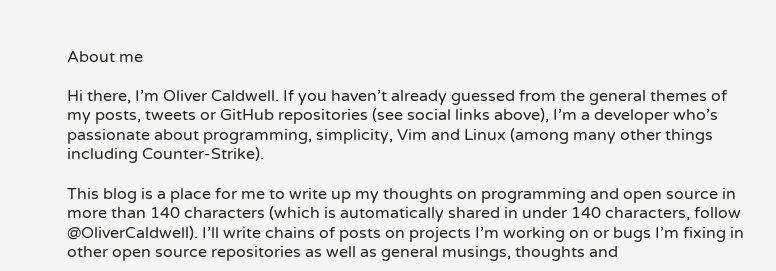About me

Hi there, I’m Oliver Caldwell. If you haven’t already guessed from the general themes of my posts, tweets or GitHub repositories (see social links above), I’m a developer who’s passionate about programming, simplicity, Vim and Linux (among many other things including Counter-Strike).

This blog is a place for me to write up my thoughts on programming and open source in more than 140 characters (which is automatically shared in under 140 characters, follow @OliverCaldwell). I’ll write chains of posts on projects I’m working on or bugs I’m fixing in other open source repositories as well as general musings, thoughts and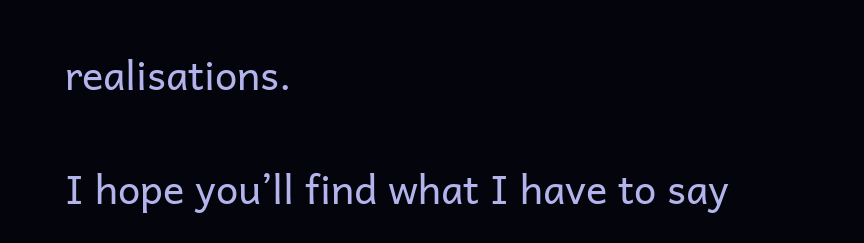realisations.

I hope you’ll find what I have to say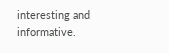interesting and informative.